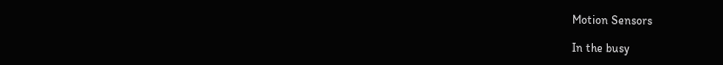Motion Sensors

In the busy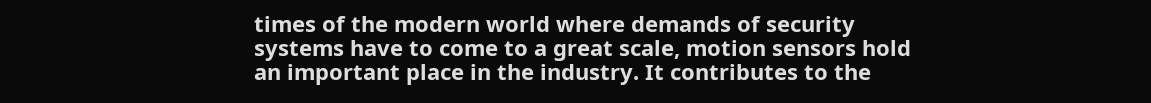times of the modern world where demands of security systems have to come to a great scale, motion sensors hold an important place in the industry. It contributes to the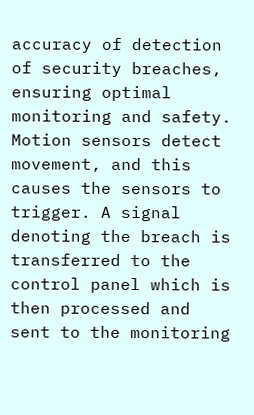accuracy of detection of security breaches, ensuring optimal monitoring and safety. Motion sensors detect movement, and this causes the sensors to trigger. A signal denoting the breach is transferred to the control panel which is then processed and sent to the monitoring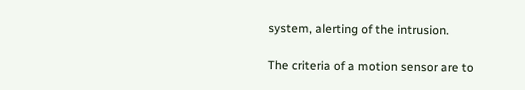system, alerting of the intrusion.

The criteria of a motion sensor are to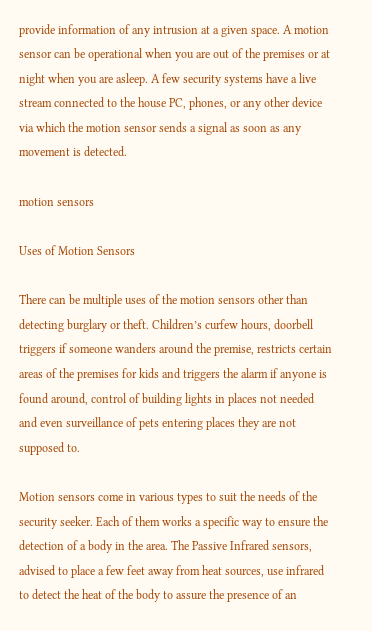provide information of any intrusion at a given space. A motion sensor can be operational when you are out of the premises or at night when you are asleep. A few security systems have a live stream connected to the house PC, phones, or any other device via which the motion sensor sends a signal as soon as any movement is detected.

motion sensors

Uses of Motion Sensors

There can be multiple uses of the motion sensors other than detecting burglary or theft. Children’s curfew hours, doorbell triggers if someone wanders around the premise, restricts certain areas of the premises for kids and triggers the alarm if anyone is found around, control of building lights in places not needed and even surveillance of pets entering places they are not supposed to.

Motion sensors come in various types to suit the needs of the security seeker. Each of them works a specific way to ensure the detection of a body in the area. The Passive Infrared sensors, advised to place a few feet away from heat sources, use infrared to detect the heat of the body to assure the presence of an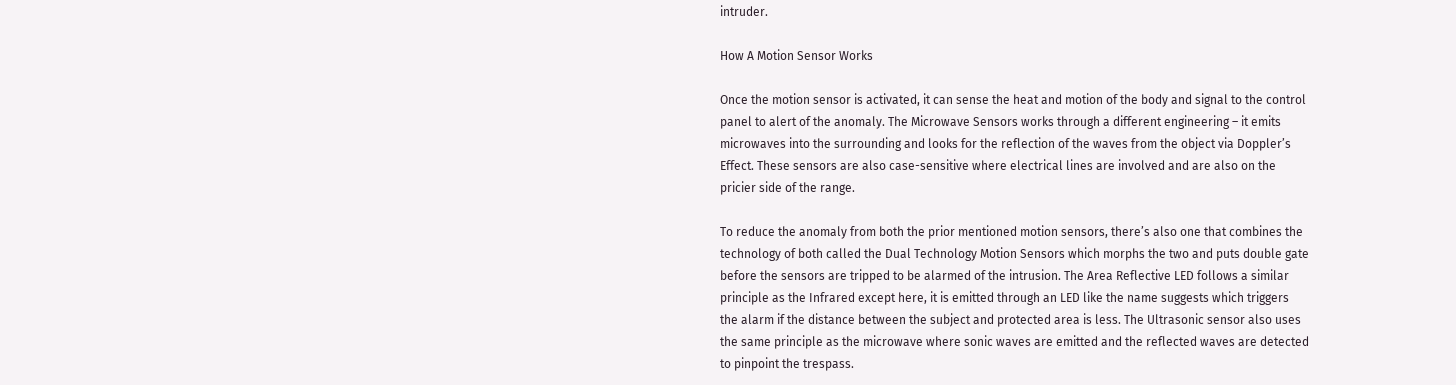intruder.

How A Motion Sensor Works

Once the motion sensor is activated, it can sense the heat and motion of the body and signal to the control panel to alert of the anomaly. The Microwave Sensors works through a different engineering – it emits microwaves into the surrounding and looks for the reflection of the waves from the object via Doppler’s Effect. These sensors are also case-sensitive where electrical lines are involved and are also on the pricier side of the range.

To reduce the anomaly from both the prior mentioned motion sensors, there’s also one that combines the technology of both called the Dual Technology Motion Sensors which morphs the two and puts double gate before the sensors are tripped to be alarmed of the intrusion. The Area Reflective LED follows a similar principle as the Infrared except here, it is emitted through an LED like the name suggests which triggers the alarm if the distance between the subject and protected area is less. The Ultrasonic sensor also uses the same principle as the microwave where sonic waves are emitted and the reflected waves are detected to pinpoint the trespass.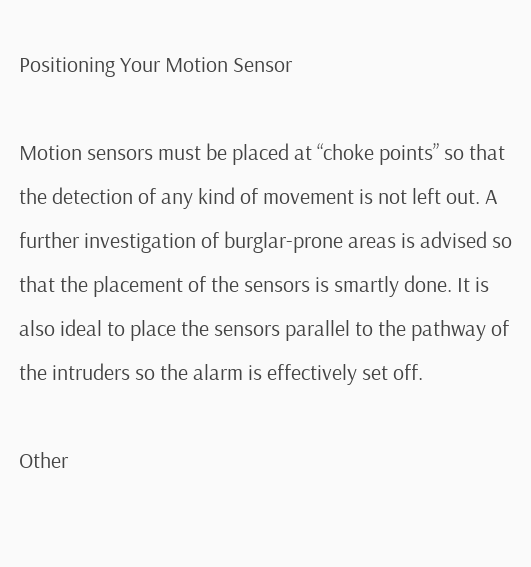Positioning Your Motion Sensor

Motion sensors must be placed at “choke points” so that the detection of any kind of movement is not left out. A further investigation of burglar-prone areas is advised so that the placement of the sensors is smartly done. It is also ideal to place the sensors parallel to the pathway of the intruders so the alarm is effectively set off.

Other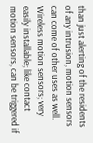than just alerting of the residents of any intrusion, motion sensors can come of other uses as well. Wireless motion sensors; very easily installable; like contact motion sensors, can be triggered if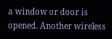a window or door is opened. Another wireless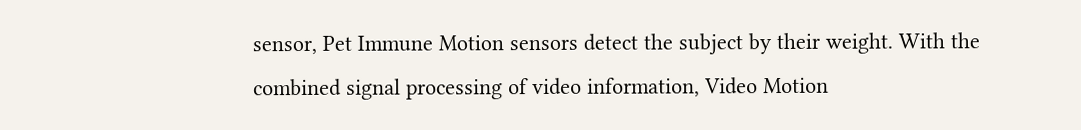sensor, Pet Immune Motion sensors detect the subject by their weight. With the combined signal processing of video information, Video Motion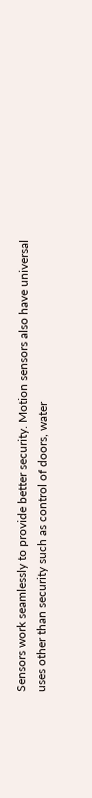Sensors work seamlessly to provide better security. Motion sensors also have universal uses other than security such as control of doors, water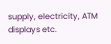supply, electricity, ATM displays etc.